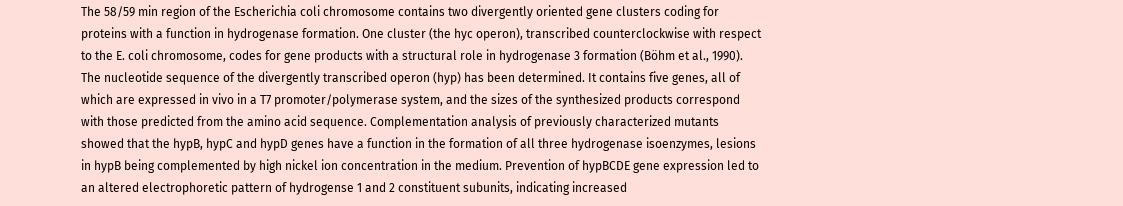The 58/59 min region of the Escherichia coli chromosome contains two divergently oriented gene clusters coding for proteins with a function in hydrogenase formation. One cluster (the hyc operon), transcribed counterclockwise with respect to the E. coli chromosome, codes for gene products with a structural role in hydrogenase 3 formation (Böhm et al., 1990). The nucleotide sequence of the divergently transcribed operon (hyp) has been determined. It contains five genes, all of which are expressed in vivo in a T7 promoter/polymerase system, and the sizes of the synthesized products correspond with those predicted from the amino acid sequence. Complementation analysis of previously characterized mutants showed that the hypB, hypC and hypD genes have a function in the formation of all three hydrogenase isoenzymes, lesions in hypB being complemented by high nickel ion concentration in the medium. Prevention of hypBCDE gene expression led to an altered electrophoretic pattern of hydrogense 1 and 2 constituent subunits, indicating increased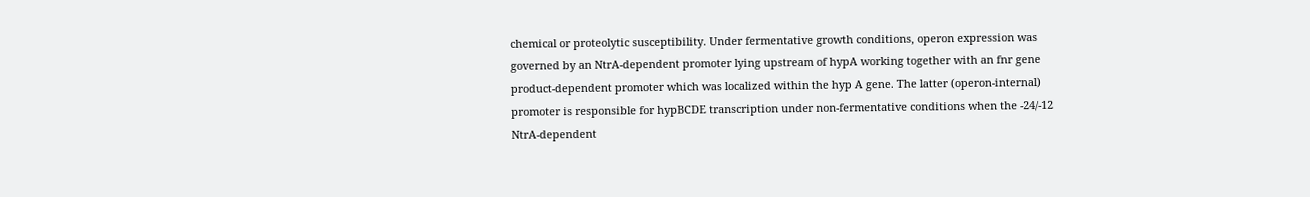chemical or proteolytic susceptibility. Under fermentative growth conditions, operon expression was governed by an NtrA-dependent promoter lying upstream of hypA working together with an fnr gene product-dependent promoter which was localized within the hyp A gene. The latter (operon-internal) promoter is responsible for hypBCDE transcription under non-fermentative conditions when the -24/-12 NtrA-dependent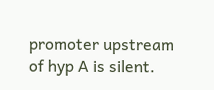promoter upstream of hyp A is silent.